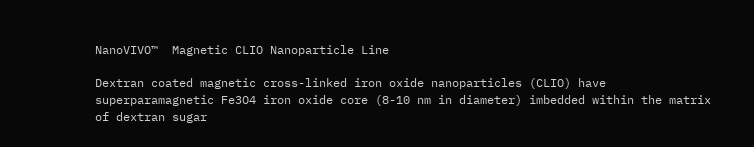NanoVIVO™  Magnetic CLIO Nanoparticle Line

Dextran coated magnetic cross-linked iron oxide nanoparticles (CLIO) have superparamagnetic Fe3O4 iron oxide core (8-10 nm in diameter) imbedded within the matrix of dextran sugar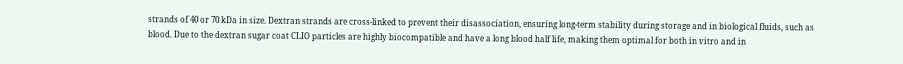strands of 40 or 70 kDa in size. Dextran strands are cross-linked to prevent their disassociation, ensuring long-term stability during storage and in biological fluids, such as blood. Due to the dextran sugar coat CLIO particles are highly biocompatible and have a long blood half life, making them optimal for both in vitro and in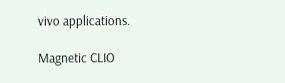vivo applications.

Magnetic CLIO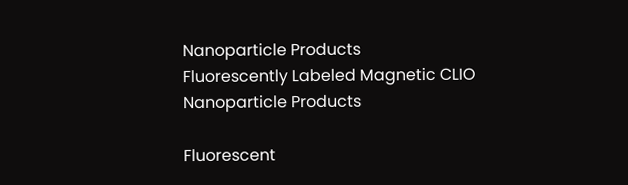Nanoparticle Products
Fluorescently Labeled Magnetic CLIO Nanoparticle Products

Fluorescent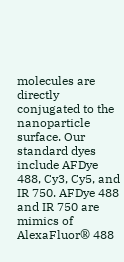molecules are directly conjugated to the nanoparticle surface. Our standard dyes include AFDye 488, Cy3, Cy5, and IR 750. AFDye 488 and IR 750 are mimics of AlexaFluor® 488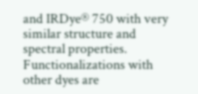and IRDye® 750 with very similar structure and spectral properties. Functionalizations with other dyes are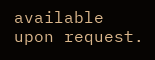available upon request.